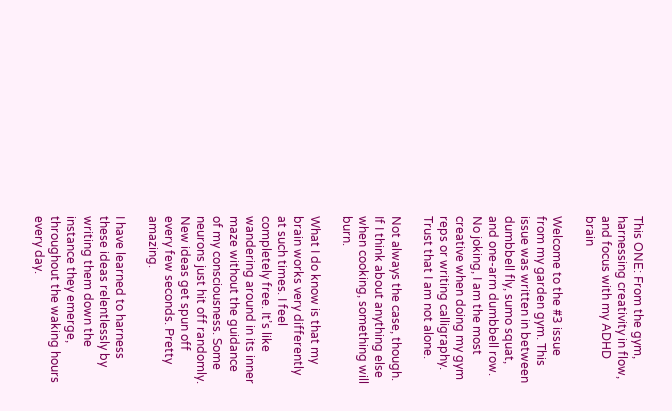This ONE: From the gym, harnessing creativity in flow, and focus with my ADHD brain

Welcome to the #3 issue from my garden gym. This issue was written in between dumbbell fly, sumo squat, and one-arm dumbbell row. No joking, I am the most creative when doing my gym reps or writing calligraphy. Trust that I am not alone.

Not always the case, though. If I think about anything else when cooking, something will burn.

What I do know is that my brain works very differently at such times. I feel completely free. It’s like wandering around in its inner maze without the guidance of my consciousness. Some neurons just hit off randomly. New ideas get spun off every few seconds. Pretty amazing.

I have learned to harness these ideas relentlessly by writing them down the instance they emerge, throughout the waking hours every day.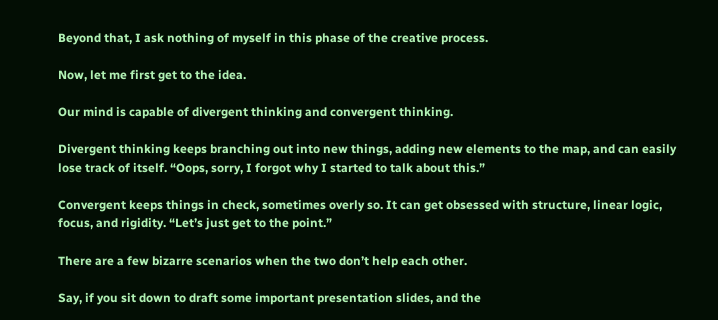Beyond that, I ask nothing of myself in this phase of the creative process.

Now, let me first get to the idea.

Our mind is capable of divergent thinking and convergent thinking.

Divergent thinking keeps branching out into new things, adding new elements to the map, and can easily lose track of itself. “Oops, sorry, I forgot why I started to talk about this.”

Convergent keeps things in check, sometimes overly so. It can get obsessed with structure, linear logic, focus, and rigidity. “Let’s just get to the point.”

There are a few bizarre scenarios when the two don’t help each other.

Say, if you sit down to draft some important presentation slides, and the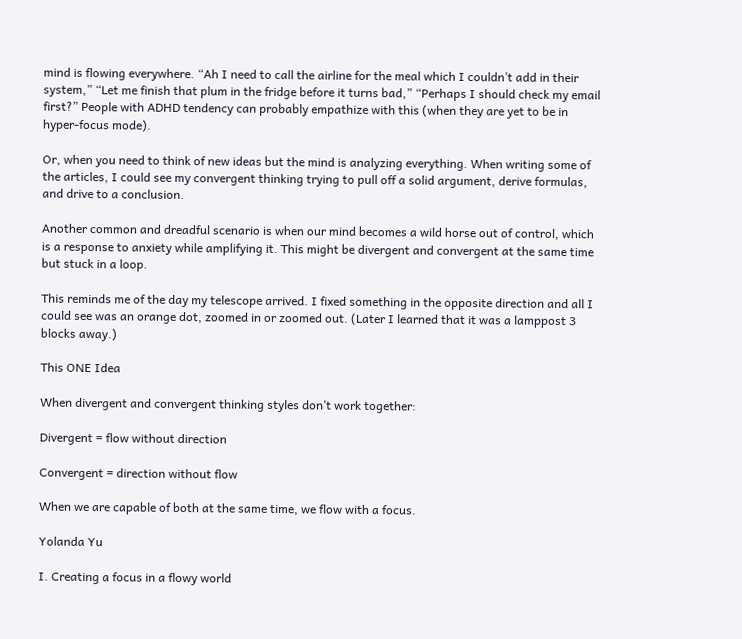mind is flowing everywhere. “Ah I need to call the airline for the meal which I couldn’t add in their system,” “Let me finish that plum in the fridge before it turns bad,” “Perhaps I should check my email first?” People with ADHD tendency can probably empathize with this (when they are yet to be in hyper-focus mode).

Or, when you need to think of new ideas but the mind is analyzing everything. When writing some of the articles, I could see my convergent thinking trying to pull off a solid argument, derive formulas, and drive to a conclusion.

Another common and dreadful scenario is when our mind becomes a wild horse out of control, which is a response to anxiety while amplifying it. This might be divergent and convergent at the same time but stuck in a loop.

This reminds me of the day my telescope arrived. I fixed something in the opposite direction and all I could see was an orange dot, zoomed in or zoomed out. (Later I learned that it was a lamppost 3 blocks away.)

This ONE Idea

When divergent and convergent thinking styles don’t work together:

Divergent = flow without direction

Convergent = direction without flow

When we are capable of both at the same time, we flow with a focus.

Yolanda Yu

I. Creating a focus in a flowy world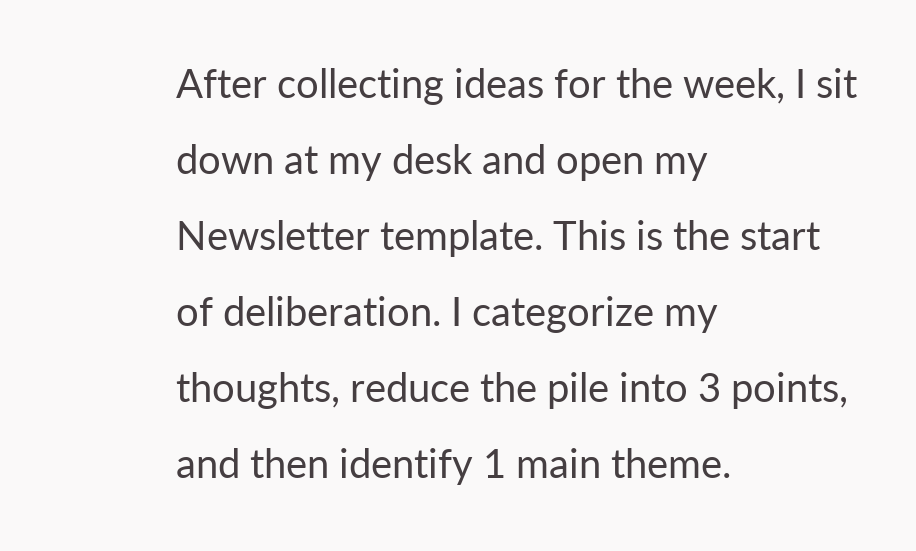After collecting ideas for the week, I sit down at my desk and open my Newsletter template. This is the start of deliberation. I categorize my thoughts, reduce the pile into 3 points, and then identify 1 main theme.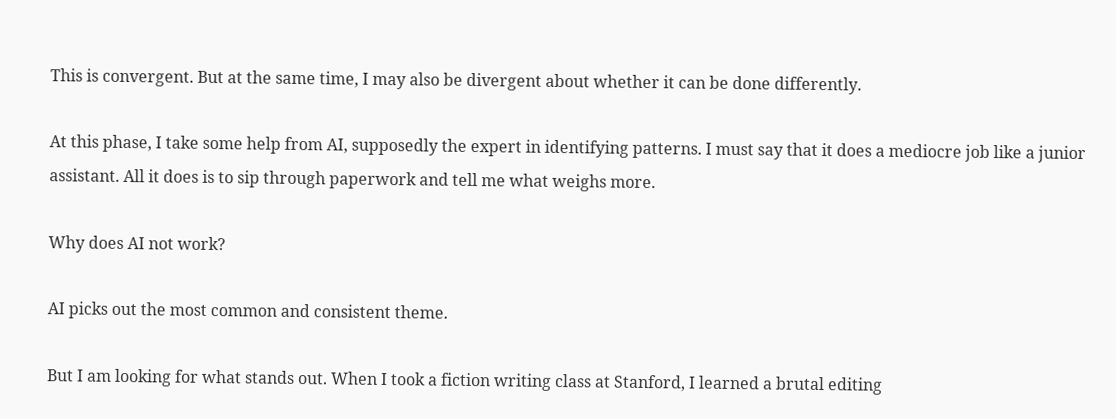This is convergent. But at the same time, I may also be divergent about whether it can be done differently.

At this phase, I take some help from AI, supposedly the expert in identifying patterns. I must say that it does a mediocre job like a junior assistant. All it does is to sip through paperwork and tell me what weighs more.

Why does AI not work?

AI picks out the most common and consistent theme.

But I am looking for what stands out. When I took a fiction writing class at Stanford, I learned a brutal editing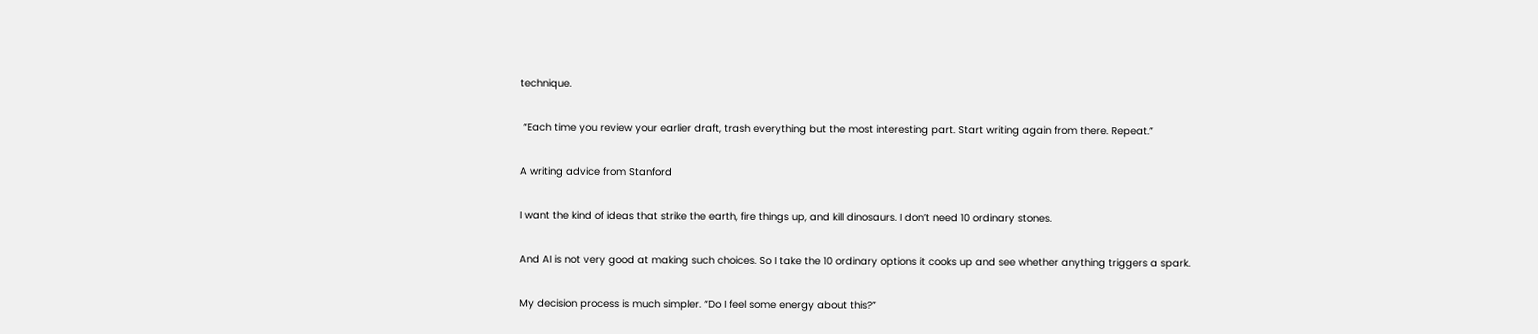technique.

 “Each time you review your earlier draft, trash everything but the most interesting part. Start writing again from there. Repeat.”

A writing advice from Stanford

I want the kind of ideas that strike the earth, fire things up, and kill dinosaurs. I don’t need 10 ordinary stones.

And AI is not very good at making such choices. So I take the 10 ordinary options it cooks up and see whether anything triggers a spark.

My decision process is much simpler. “Do I feel some energy about this?”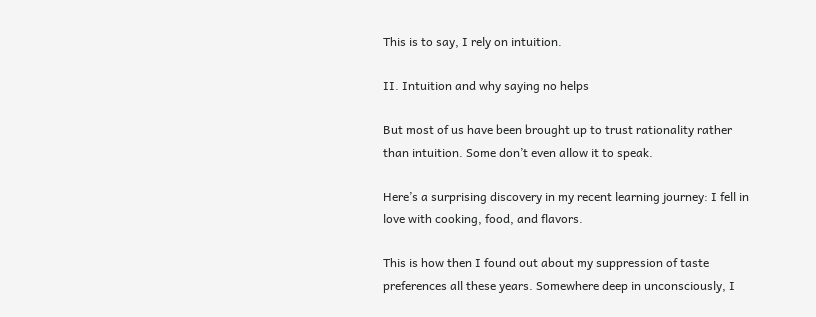This is to say, I rely on intuition.

II. Intuition and why saying no helps

But most of us have been brought up to trust rationality rather than intuition. Some don’t even allow it to speak.

Here’s a surprising discovery in my recent learning journey: I fell in love with cooking, food, and flavors.

This is how then I found out about my suppression of taste preferences all these years. Somewhere deep in unconsciously, I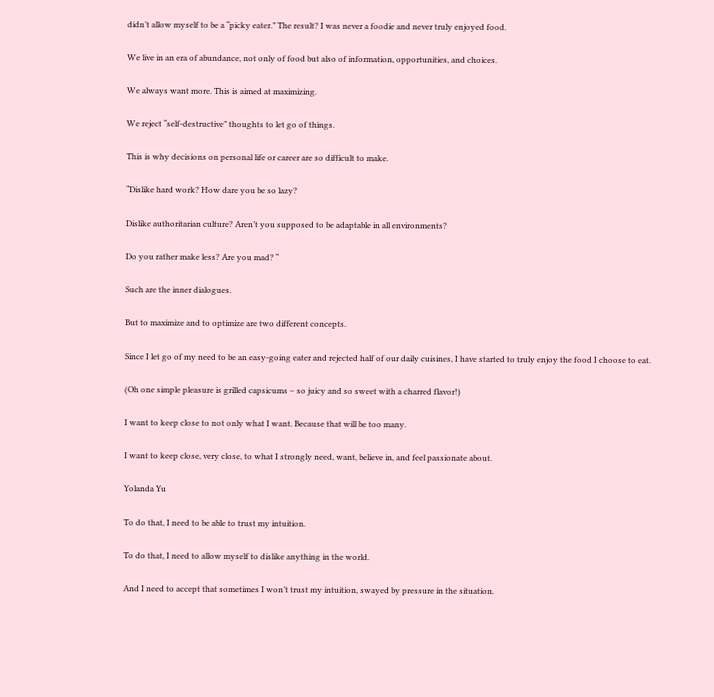didn’t allow myself to be a “picky eater.” The result? I was never a foodie and never truly enjoyed food.

We live in an era of abundance, not only of food but also of information, opportunities, and choices.

We always want more. This is aimed at maximizing.

We reject “self-destructive” thoughts to let go of things.

This is why decisions on personal life or career are so difficult to make.

“Dislike hard work? How dare you be so lazy?

Dislike authoritarian culture? Aren’t you supposed to be adaptable in all environments?

Do you rather make less? Are you mad? “

Such are the inner dialogues.

But to maximize and to optimize are two different concepts.

Since I let go of my need to be an easy-going eater and rejected half of our daily cuisines, I have started to truly enjoy the food I choose to eat.

(Oh one simple pleasure is grilled capsicums – so juicy and so sweet with a charred flavor!)

I want to keep close to not only what I want. Because that will be too many.

I want to keep close, very close, to what I strongly need, want, believe in, and feel passionate about.

Yolanda Yu

To do that, I need to be able to trust my intuition.

To do that, I need to allow myself to dislike anything in the world.

And I need to accept that sometimes I won’t trust my intuition, swayed by pressure in the situation.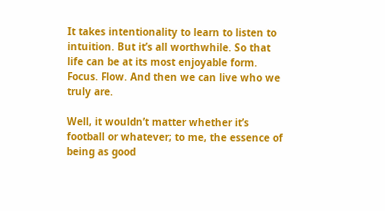It takes intentionality to learn to listen to intuition. But it’s all worthwhile. So that life can be at its most enjoyable form. Focus. Flow. And then we can live who we truly are.

Well, it wouldn’t matter whether it’s football or whatever; to me, the essence of being as good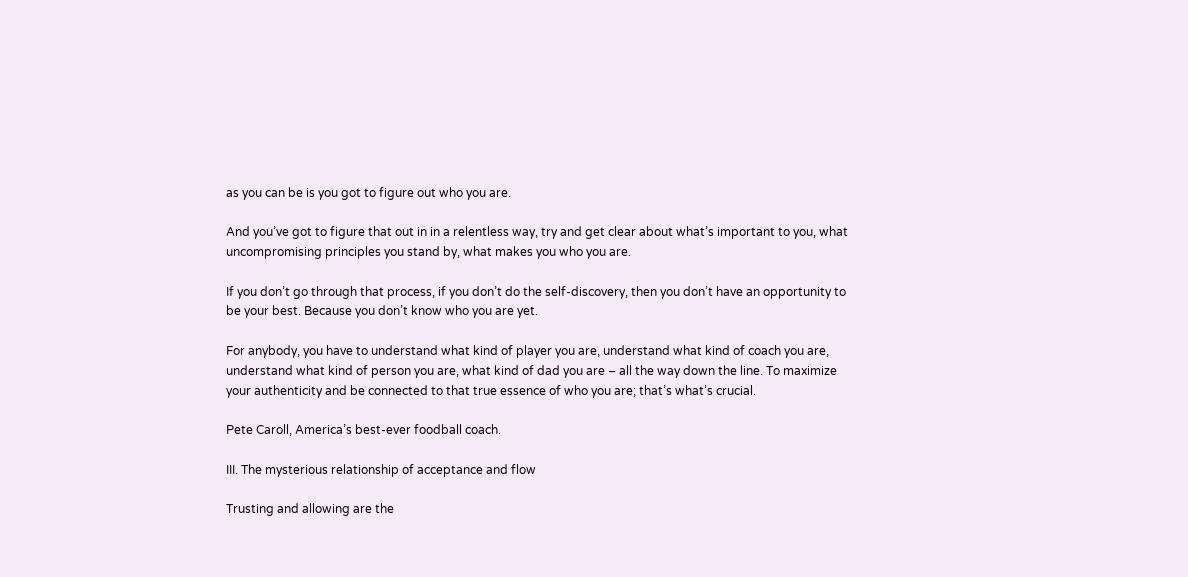as you can be is you got to figure out who you are.

And you’ve got to figure that out in in a relentless way, try and get clear about what’s important to you, what uncompromising principles you stand by, what makes you who you are.

If you don’t go through that process, if you don’t do the self-discovery, then you don’t have an opportunity to be your best. Because you don’t know who you are yet.

For anybody, you have to understand what kind of player you are, understand what kind of coach you are, understand what kind of person you are, what kind of dad you are – all the way down the line. To maximize your authenticity and be connected to that true essence of who you are; that’s what’s crucial.

Pete Caroll, America’s best-ever foodball coach.

III. The mysterious relationship of acceptance and flow

Trusting and allowing are the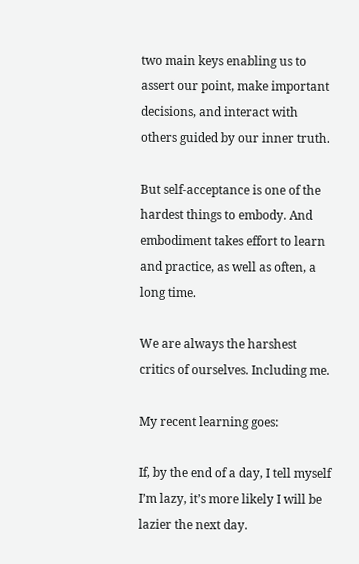two main keys enabling us to assert our point, make important decisions, and interact with others guided by our inner truth.

But self-acceptance is one of the hardest things to embody. And embodiment takes effort to learn and practice, as well as often, a long time.

We are always the harshest critics of ourselves. Including me.

My recent learning goes:

If, by the end of a day, I tell myself I’m lazy, it’s more likely I will be lazier the next day.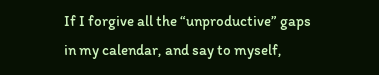If I forgive all the “unproductive” gaps in my calendar, and say to myself,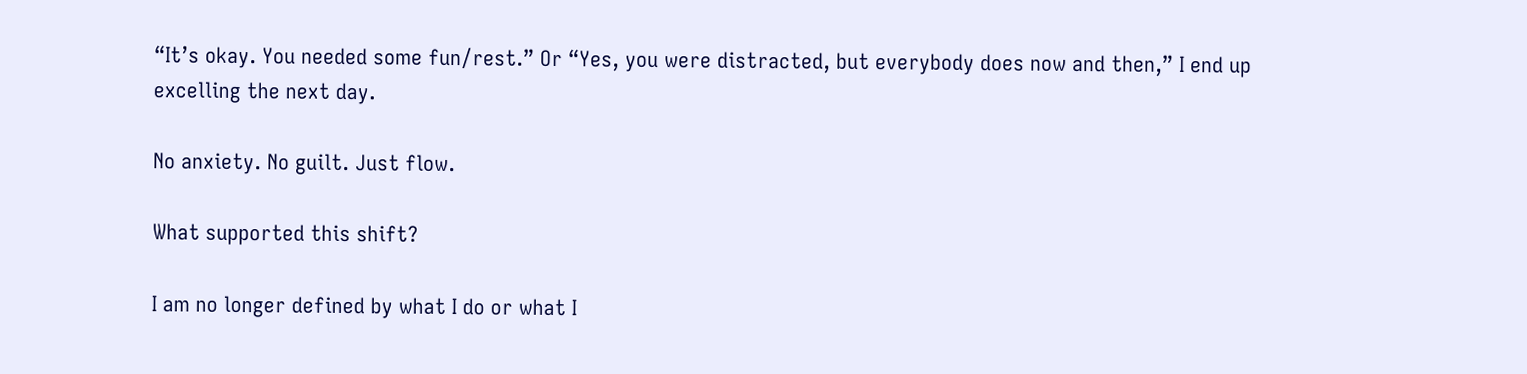“It’s okay. You needed some fun/rest.” Or “Yes, you were distracted, but everybody does now and then,” I end up excelling the next day.

No anxiety. No guilt. Just flow.

What supported this shift?

I am no longer defined by what I do or what I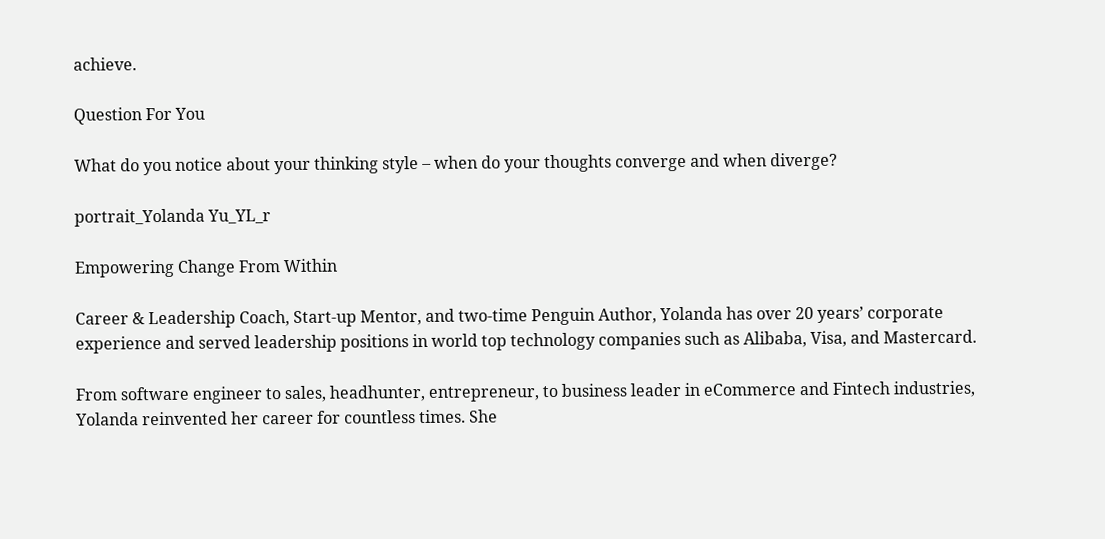achieve.

Question For You

What do you notice about your thinking style – when do your thoughts converge and when diverge?

portrait_Yolanda Yu_YL_r

Empowering Change From Within

Career & Leadership Coach, Start-up Mentor, and two-time Penguin Author, Yolanda has over 20 years’ corporate experience and served leadership positions in world top technology companies such as Alibaba, Visa, and Mastercard.

From software engineer to sales, headhunter, entrepreneur, to business leader in eCommerce and Fintech industries, Yolanda reinvented her career for countless times. She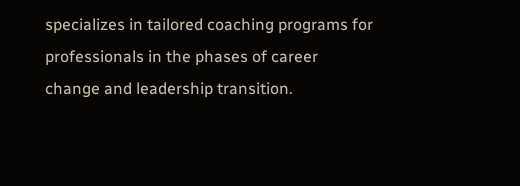specializes in tailored coaching programs for professionals in the phases of career change and leadership transition.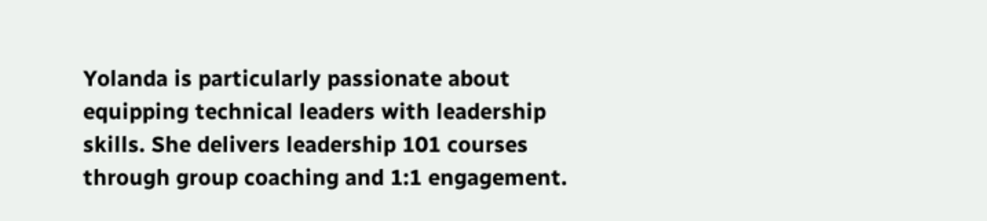Yolanda is particularly passionate about equipping technical leaders with leadership skills. She delivers leadership 101 courses through group coaching and 1:1 engagement.